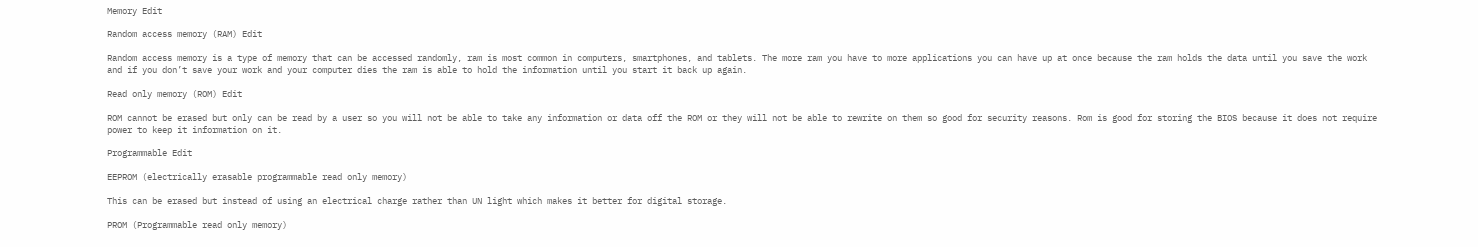Memory Edit

Random access memory (RAM) Edit

Random access memory is a type of memory that can be accessed randomly, ram is most common in computers, smartphones, and tablets. The more ram you have to more applications you can have up at once because the ram holds the data until you save the work and if you don’t save your work and your computer dies the ram is able to hold the information until you start it back up again.

Read only memory (ROM) Edit

ROM cannot be erased but only can be read by a user so you will not be able to take any information or data off the ROM or they will not be able to rewrite on them so good for security reasons. Rom is good for storing the BIOS because it does not require power to keep it information on it.

Programmable Edit

EEPROM (electrically erasable programmable read only memory)

This can be erased but instead of using an electrical charge rather than UN light which makes it better for digital storage.

PROM (Programmable read only memory)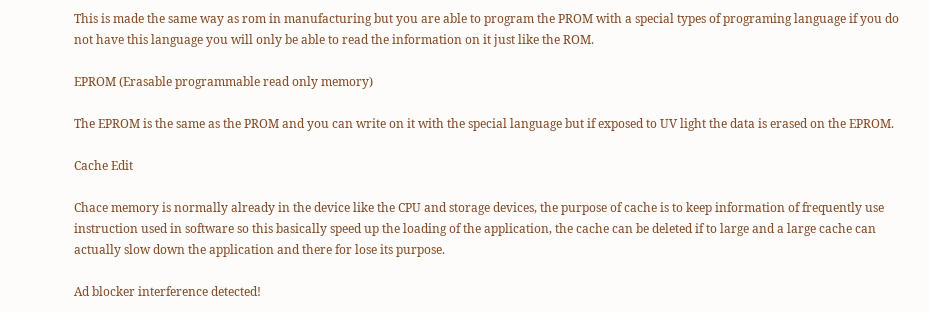This is made the same way as rom in manufacturing but you are able to program the PROM with a special types of programing language if you do not have this language you will only be able to read the information on it just like the ROM.

EPROM (Erasable programmable read only memory)

The EPROM is the same as the PROM and you can write on it with the special language but if exposed to UV light the data is erased on the EPROM.

Cache Edit

Chace memory is normally already in the device like the CPU and storage devices, the purpose of cache is to keep information of frequently use instruction used in software so this basically speed up the loading of the application, the cache can be deleted if to large and a large cache can actually slow down the application and there for lose its purpose.

Ad blocker interference detected!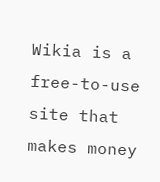Wikia is a free-to-use site that makes money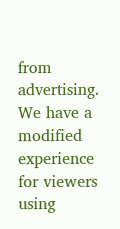from advertising. We have a modified experience for viewers using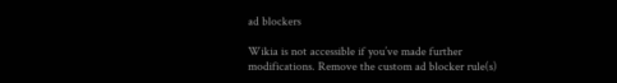ad blockers

Wikia is not accessible if you’ve made further modifications. Remove the custom ad blocker rule(s)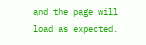and the page will load as expected.